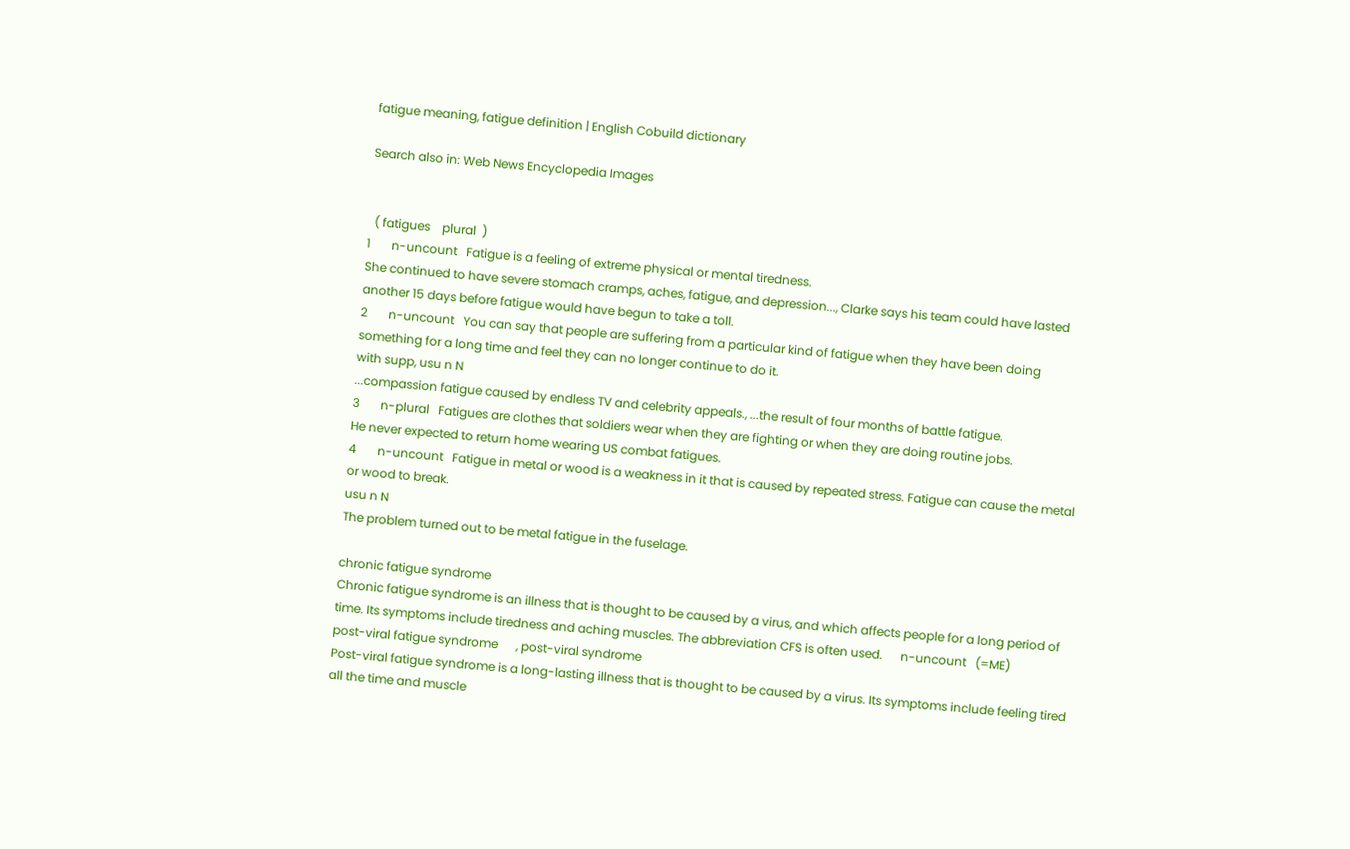fatigue meaning, fatigue definition | English Cobuild dictionary

Search also in: Web News Encyclopedia Images


  ( fatigues    plural  )
1       n-uncount   Fatigue is a feeling of extreme physical or mental tiredness.
She continued to have severe stomach cramps, aches, fatigue, and depression..., Clarke says his team could have lasted another 15 days before fatigue would have begun to take a toll.
2       n-uncount   You can say that people are suffering from a particular kind of fatigue when they have been doing something for a long time and feel they can no longer continue to do it.
with supp, usu n N
...compassion fatigue caused by endless TV and celebrity appeals., ...the result of four months of battle fatigue.
3       n-plural   Fatigues are clothes that soldiers wear when they are fighting or when they are doing routine jobs.
He never expected to return home wearing US combat fatigues.
4       n-uncount   Fatigue in metal or wood is a weakness in it that is caused by repeated stress. Fatigue can cause the metal or wood to break.
usu n N
The problem turned out to be metal fatigue in the fuselage.

chronic fatigue syndrome
Chronic fatigue syndrome is an illness that is thought to be caused by a virus, and which affects people for a long period of time. Its symptoms include tiredness and aching muscles. The abbreviation CFS is often used.      n-uncount   (=ME)
post-viral fatigue syndrome      , post-viral syndrome
Post-viral fatigue syndrome is a long-lasting illness that is thought to be caused by a virus. Its symptoms include feeling tired all the time and muscle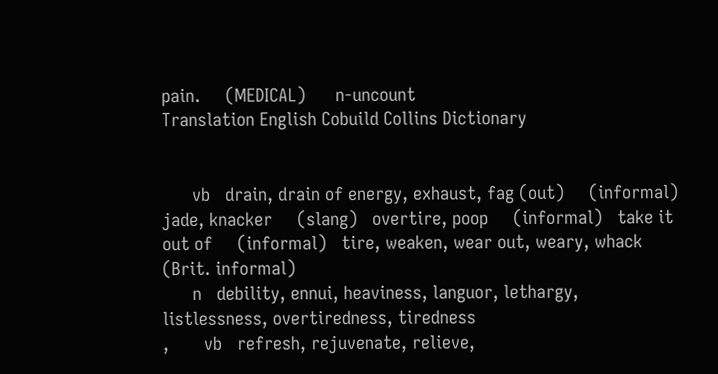pain.     (MEDICAL)      n-uncount
Translation English Cobuild Collins Dictionary


      vb   drain, drain of energy, exhaust, fag (out)     (informal)   jade, knacker     (slang)   overtire, poop     (informal)   take it out of     (informal)   tire, weaken, wear out, weary, whack     (Brit. informal)
      n   debility, ennui, heaviness, languor, lethargy, listlessness, overtiredness, tiredness
,       vb   refresh, rejuvenate, relieve,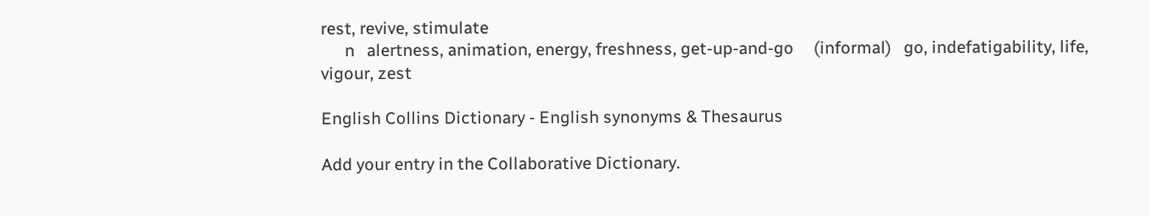rest, revive, stimulate
      n   alertness, animation, energy, freshness, get-up-and-go     (informal)   go, indefatigability, life, vigour, zest

English Collins Dictionary - English synonyms & Thesaurus

Add your entry in the Collaborative Dictionary.